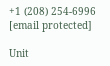+1 (208) 254-6996 [email protected]

Unit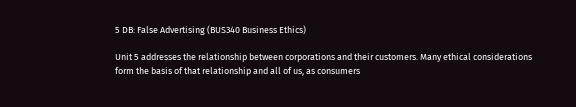5 DB: False Advertising (BUS340 Business Ethics)

Unit 5 addresses the relationship between corporations and their customers. Many ethical considerations form the basis of that relationship and all of us, as consumers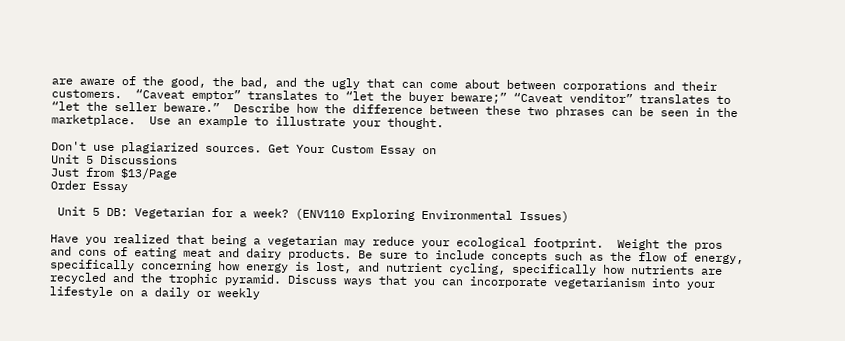are aware of the good, the bad, and the ugly that can come about between corporations and their customers.  “Caveat emptor” translates to “let the buyer beware;” “Caveat venditor” translates to “let the seller beware.”  Describe how the difference between these two phrases can be seen in the marketplace.  Use an example to illustrate your thought.

Don't use plagiarized sources. Get Your Custom Essay on
Unit 5 Discussions
Just from $13/Page
Order Essay

 Unit 5 DB: Vegetarian for a week? (ENV110 Exploring Environmental Issues)

Have you realized that being a vegetarian may reduce your ecological footprint.  Weight the pros and cons of eating meat and dairy products. Be sure to include concepts such as the flow of energy, specifically concerning how energy is lost, and nutrient cycling, specifically how nutrients are recycled and the trophic pyramid. Discuss ways that you can incorporate vegetarianism into your lifestyle on a daily or weekly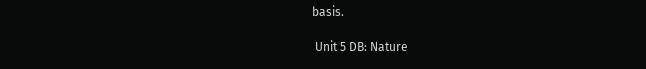basis.

 Unit 5 DB: Nature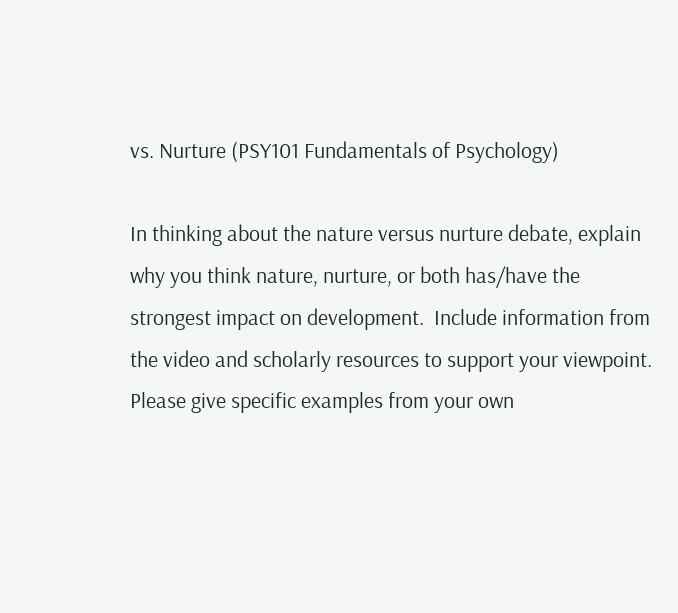vs. Nurture (PSY101 Fundamentals of Psychology)

In thinking about the nature versus nurture debate, explain why you think nature, nurture, or both has/have the strongest impact on development.  Include information from the video and scholarly resources to support your viewpoint.  Please give specific examples from your own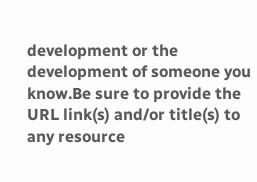development or the development of someone you know.Be sure to provide the URL link(s) and/or title(s) to any resource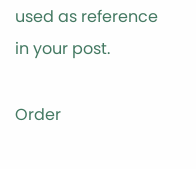used as reference in your post.

Order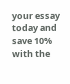your essay today and save 10% with the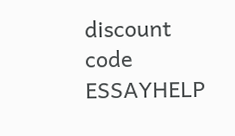discount code ESSAYHELP